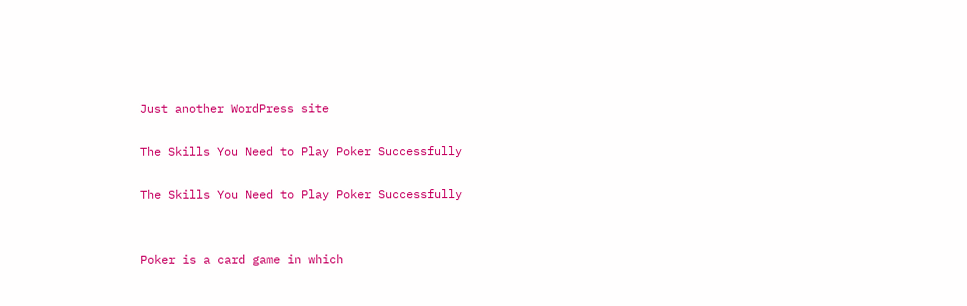Just another WordPress site

The Skills You Need to Play Poker Successfully

The Skills You Need to Play Poker Successfully


Poker is a card game in which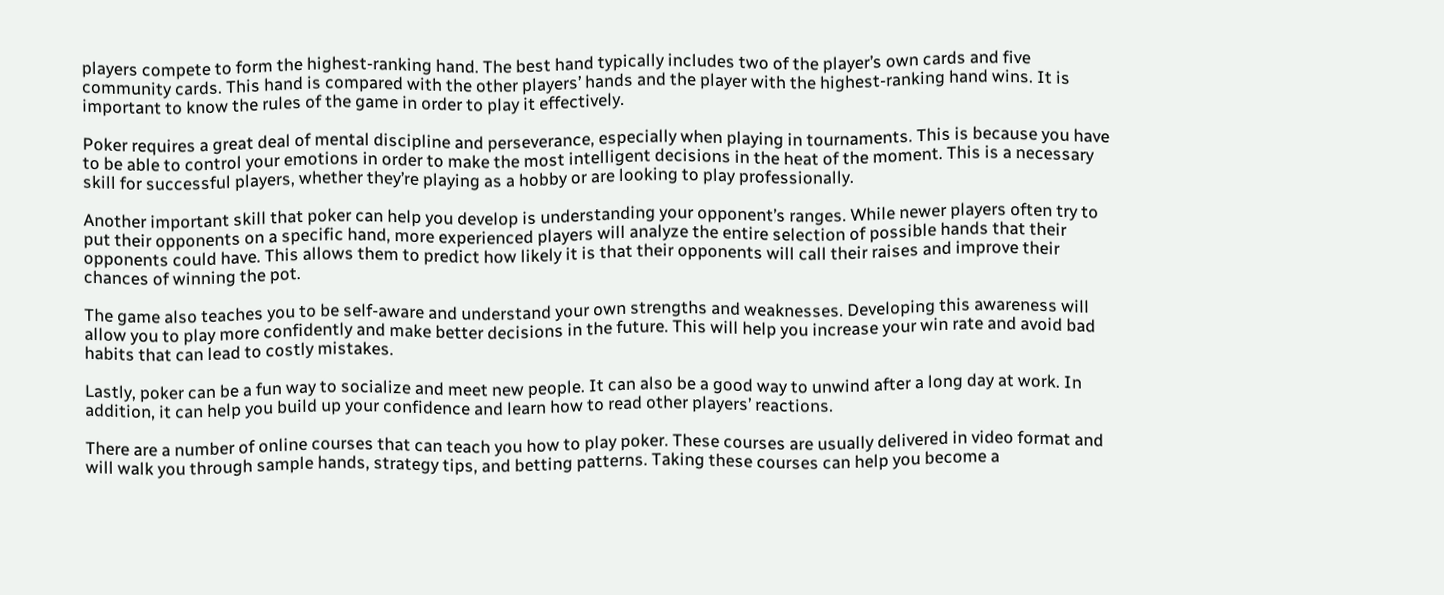players compete to form the highest-ranking hand. The best hand typically includes two of the player’s own cards and five community cards. This hand is compared with the other players’ hands and the player with the highest-ranking hand wins. It is important to know the rules of the game in order to play it effectively.

Poker requires a great deal of mental discipline and perseverance, especially when playing in tournaments. This is because you have to be able to control your emotions in order to make the most intelligent decisions in the heat of the moment. This is a necessary skill for successful players, whether they’re playing as a hobby or are looking to play professionally.

Another important skill that poker can help you develop is understanding your opponent’s ranges. While newer players often try to put their opponents on a specific hand, more experienced players will analyze the entire selection of possible hands that their opponents could have. This allows them to predict how likely it is that their opponents will call their raises and improve their chances of winning the pot.

The game also teaches you to be self-aware and understand your own strengths and weaknesses. Developing this awareness will allow you to play more confidently and make better decisions in the future. This will help you increase your win rate and avoid bad habits that can lead to costly mistakes.

Lastly, poker can be a fun way to socialize and meet new people. It can also be a good way to unwind after a long day at work. In addition, it can help you build up your confidence and learn how to read other players’ reactions.

There are a number of online courses that can teach you how to play poker. These courses are usually delivered in video format and will walk you through sample hands, strategy tips, and betting patterns. Taking these courses can help you become a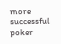more successful poker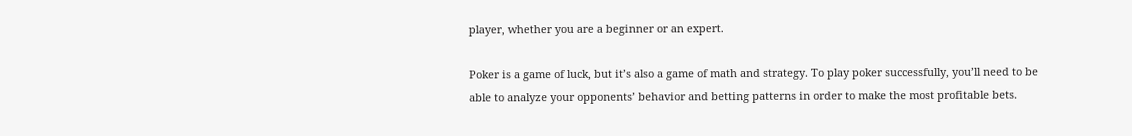player, whether you are a beginner or an expert.

Poker is a game of luck, but it’s also a game of math and strategy. To play poker successfully, you’ll need to be able to analyze your opponents’ behavior and betting patterns in order to make the most profitable bets.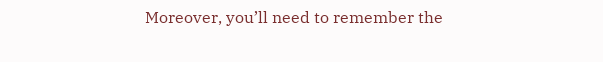Moreover, you’ll need to remember the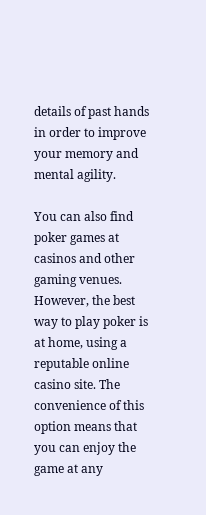details of past hands in order to improve your memory and mental agility.

You can also find poker games at casinos and other gaming venues. However, the best way to play poker is at home, using a reputable online casino site. The convenience of this option means that you can enjoy the game at any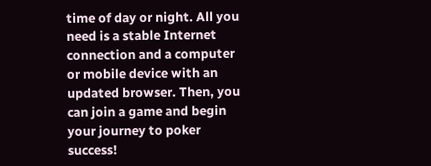time of day or night. All you need is a stable Internet connection and a computer or mobile device with an updated browser. Then, you can join a game and begin your journey to poker success!